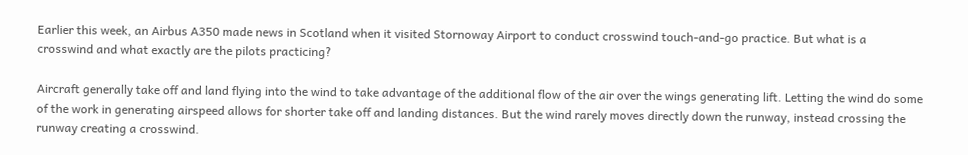Earlier this week, an Airbus A350 made news in Scotland when it visited Stornoway Airport to conduct crosswind touch-and-go practice. But what is a crosswind and what exactly are the pilots practicing?

Aircraft generally take off and land flying into the wind to take advantage of the additional flow of the air over the wings generating lift. Letting the wind do some of the work in generating airspeed allows for shorter take off and landing distances. But the wind rarely moves directly down the runway, instead crossing the runway creating a crosswind.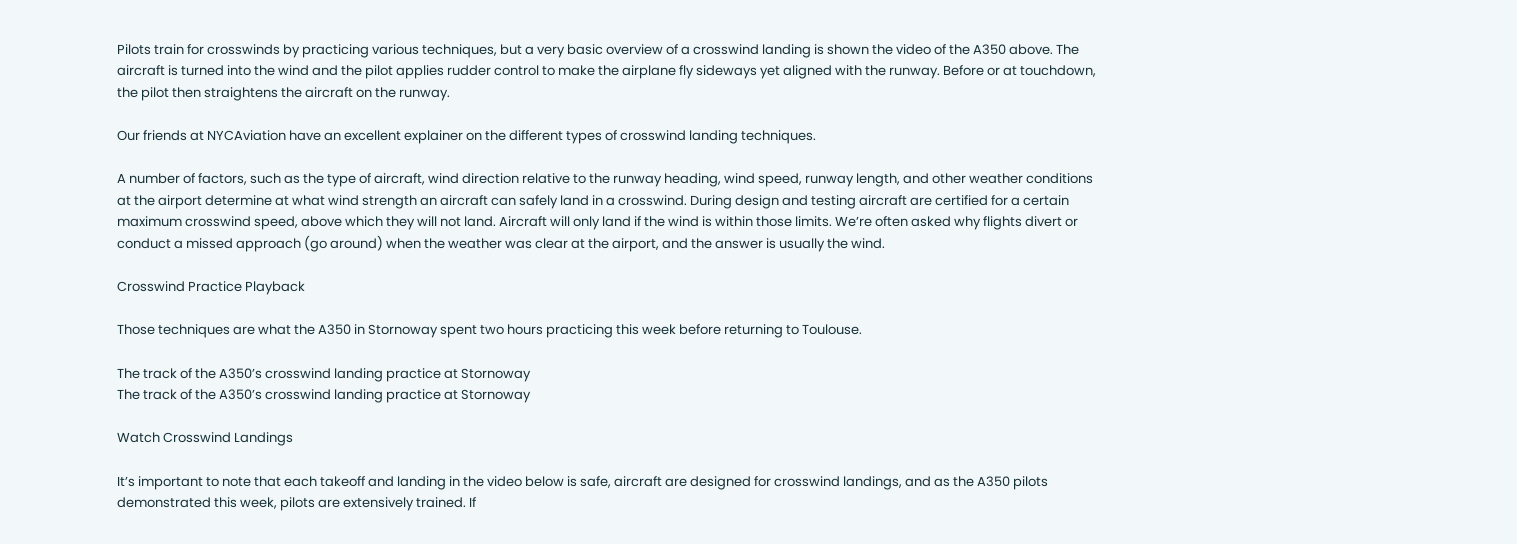Pilots train for crosswinds by practicing various techniques, but a very basic overview of a crosswind landing is shown the video of the A350 above. The aircraft is turned into the wind and the pilot applies rudder control to make the airplane fly sideways yet aligned with the runway. Before or at touchdown, the pilot then straightens the aircraft on the runway.

Our friends at NYCAviation have an excellent explainer on the different types of crosswind landing techniques.

A number of factors, such as the type of aircraft, wind direction relative to the runway heading, wind speed, runway length, and other weather conditions at the airport determine at what wind strength an aircraft can safely land in a crosswind. During design and testing aircraft are certified for a certain maximum crosswind speed, above which they will not land. Aircraft will only land if the wind is within those limits. We’re often asked why flights divert or conduct a missed approach (go around) when the weather was clear at the airport, and the answer is usually the wind.

Crosswind Practice Playback

Those techniques are what the A350 in Stornoway spent two hours practicing this week before returning to Toulouse.

The track of the A350’s crosswind landing practice at Stornoway
The track of the A350’s crosswind landing practice at Stornoway

Watch Crosswind Landings

It’s important to note that each takeoff and landing in the video below is safe, aircraft are designed for crosswind landings, and as the A350 pilots demonstrated this week, pilots are extensively trained. If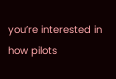you’re interested in how pilots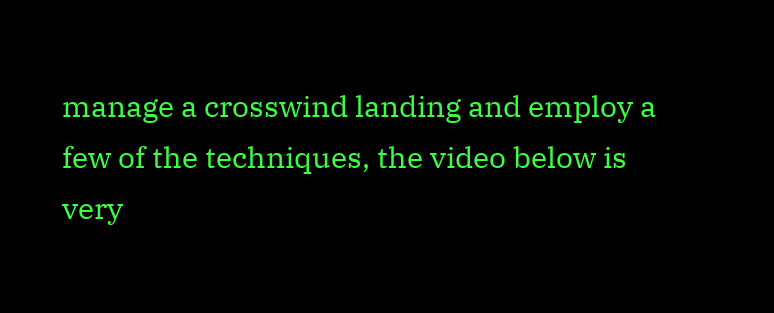manage a crosswind landing and employ a few of the techniques, the video below is very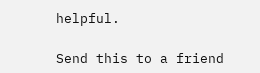helpful.

Send this to a friend